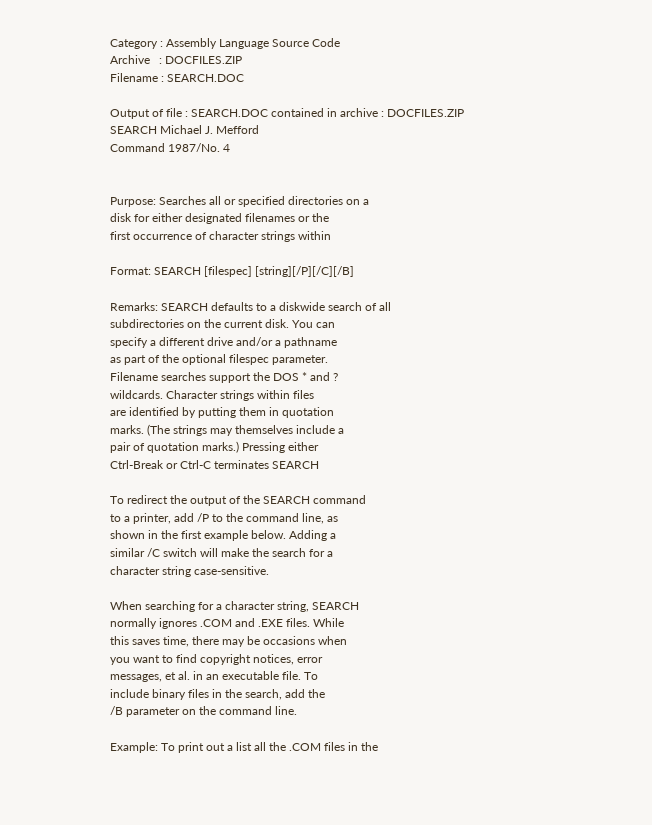Category : Assembly Language Source Code
Archive   : DOCFILES.ZIP
Filename : SEARCH.DOC

Output of file : SEARCH.DOC contained in archive : DOCFILES.ZIP
SEARCH Michael J. Mefford
Command 1987/No. 4


Purpose: Searches all or specified directories on a
disk for either designated filenames or the
first occurrence of character strings within

Format: SEARCH [filespec] [string][/P][/C][/B]

Remarks: SEARCH defaults to a diskwide search of all
subdirectories on the current disk. You can
specify a different drive and/or a pathname
as part of the optional filespec parameter.
Filename searches support the DOS * and ?
wildcards. Character strings within files
are identified by putting them in quotation
marks. (The strings may themselves include a
pair of quotation marks.) Pressing either
Ctrl-Break or Ctrl-C terminates SEARCH

To redirect the output of the SEARCH command
to a printer, add /P to the command line, as
shown in the first example below. Adding a
similar /C switch will make the search for a
character string case-sensitive.

When searching for a character string, SEARCH
normally ignores .COM and .EXE files. While
this saves time, there may be occasions when
you want to find copyright notices, error
messages, et al. in an executable file. To
include binary files in the search, add the
/B parameter on the command line.

Example: To print out a list all the .COM files in the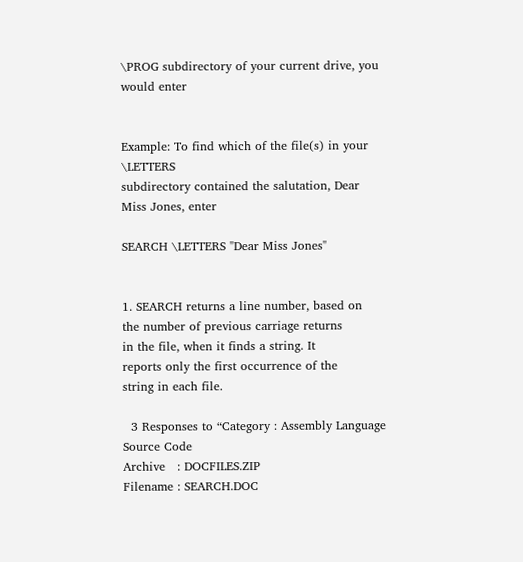\PROG subdirectory of your current drive, you
would enter


Example: To find which of the file(s) in your \LETTERS
subdirectory contained the salutation, Dear
Miss Jones, enter

SEARCH \LETTERS "Dear Miss Jones"


1. SEARCH returns a line number, based on
the number of previous carriage returns
in the file, when it finds a string. It
reports only the first occurrence of the
string in each file.

  3 Responses to “Category : Assembly Language Source Code
Archive   : DOCFILES.ZIP
Filename : SEARCH.DOC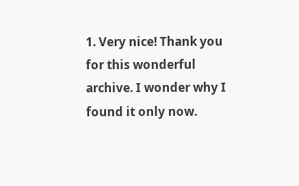1. Very nice! Thank you for this wonderful archive. I wonder why I found it only now.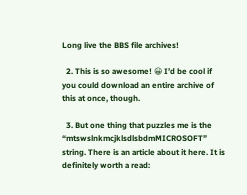Long live the BBS file archives!

  2. This is so awesome! 😀 I’d be cool if you could download an entire archive of this at once, though.

  3. But one thing that puzzles me is the “mtswslnkmcjklsdlsbdmMICROSOFT” string. There is an article about it here. It is definitely worth a read: